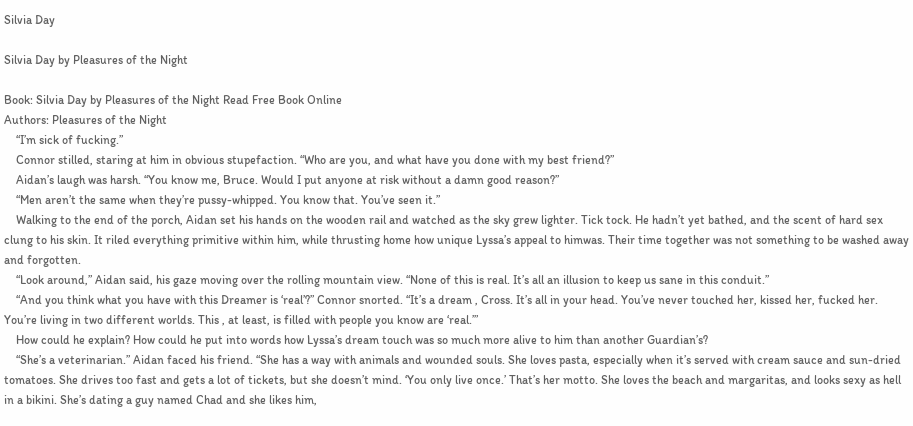Silvia Day

Silvia Day by Pleasures of the Night

Book: Silvia Day by Pleasures of the Night Read Free Book Online
Authors: Pleasures of the Night
    “I’m sick of fucking.”
    Connor stilled, staring at him in obvious stupefaction. “Who are you, and what have you done with my best friend?”
    Aidan’s laugh was harsh. “You know me, Bruce. Would I put anyone at risk without a damn good reason?”
    “Men aren’t the same when they’re pussy-whipped. You know that. You’ve seen it.”
    Walking to the end of the porch, Aidan set his hands on the wooden rail and watched as the sky grew lighter. Tick tock. He hadn’t yet bathed, and the scent of hard sex clung to his skin. It riled everything primitive within him, while thrusting home how unique Lyssa’s appeal to himwas. Their time together was not something to be washed away and forgotten.
    “Look around,” Aidan said, his gaze moving over the rolling mountain view. “None of this is real. It’s all an illusion to keep us sane in this conduit.”
    “And you think what you have with this Dreamer is ‘real’?” Connor snorted. “It’s a dream , Cross. It’s all in your head. You’ve never touched her, kissed her, fucked her. You’re living in two different worlds. This , at least, is filled with people you know are ‘real.’”
    How could he explain? How could he put into words how Lyssa’s dream touch was so much more alive to him than another Guardian’s?
    “She’s a veterinarian.” Aidan faced his friend. “She has a way with animals and wounded souls. She loves pasta, especially when it’s served with cream sauce and sun-dried tomatoes. She drives too fast and gets a lot of tickets, but she doesn’t mind. ‘You only live once.’ That’s her motto. She loves the beach and margaritas, and looks sexy as hell in a bikini. She’s dating a guy named Chad and she likes him,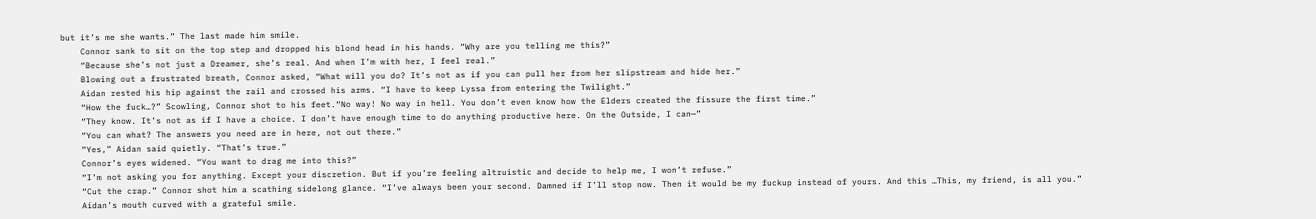but it’s me she wants.” The last made him smile.
    Connor sank to sit on the top step and dropped his blond head in his hands. “Why are you telling me this?”
    “Because she’s not just a Dreamer, she’s real. And when I’m with her, I feel real.”
    Blowing out a frustrated breath, Connor asked, “What will you do? It’s not as if you can pull her from her slipstream and hide her.”
    Aidan rested his hip against the rail and crossed his arms. “I have to keep Lyssa from entering the Twilight.”
    “How the fuck…?” Scowling, Connor shot to his feet.“No way! No way in hell. You don’t even know how the Elders created the fissure the first time.”
    “They know. It’s not as if I have a choice. I don’t have enough time to do anything productive here. On the Outside, I can—”
    “You can what? The answers you need are in here, not out there.”
    “Yes,” Aidan said quietly. “That’s true.”
    Connor’s eyes widened. “You want to drag me into this?”
    “I’m not asking you for anything. Except your discretion. But if you’re feeling altruistic and decide to help me, I won’t refuse.”
    “Cut the crap.” Connor shot him a scathing sidelong glance. “I’ve always been your second. Damned if I’ll stop now. Then it would be my fuckup instead of yours. And this …This, my friend, is all you.”
    Aidan’s mouth curved with a grateful smile.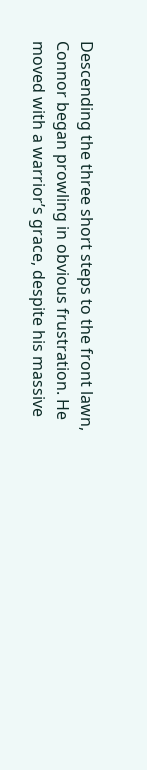Descending the three short steps to the front lawn, Connor began prowling in obvious frustration. He moved with a warrior’s grace, despite his massive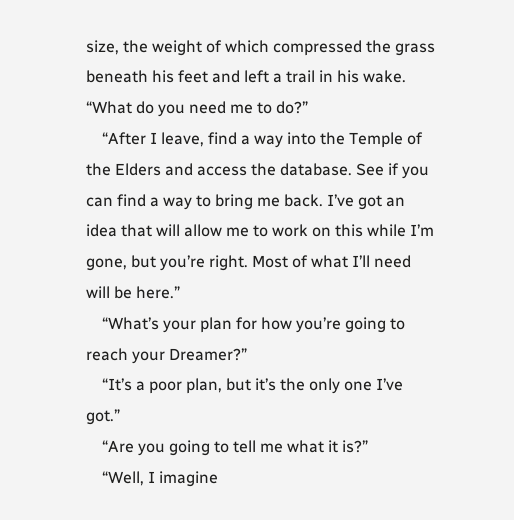size, the weight of which compressed the grass beneath his feet and left a trail in his wake. “What do you need me to do?”
    “After I leave, find a way into the Temple of the Elders and access the database. See if you can find a way to bring me back. I’ve got an idea that will allow me to work on this while I’m gone, but you’re right. Most of what I’ll need will be here.”
    “What’s your plan for how you’re going to reach your Dreamer?”
    “It’s a poor plan, but it’s the only one I’ve got.”
    “Are you going to tell me what it is?”
    “Well, I imagine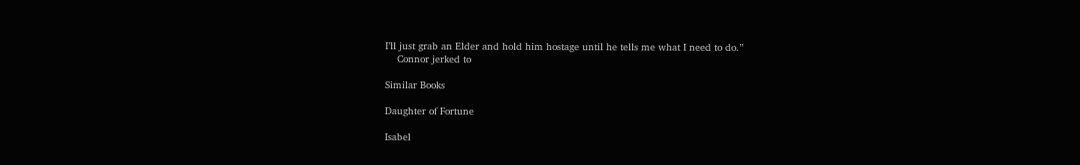I’ll just grab an Elder and hold him hostage until he tells me what I need to do.”
    Connor jerked to

Similar Books

Daughter of Fortune

Isabel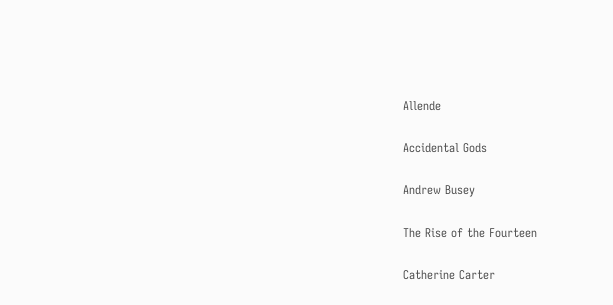Allende

Accidental Gods

Andrew Busey

The Rise of the Fourteen

Catherine Carter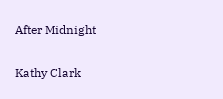After Midnight

Kathy Clark